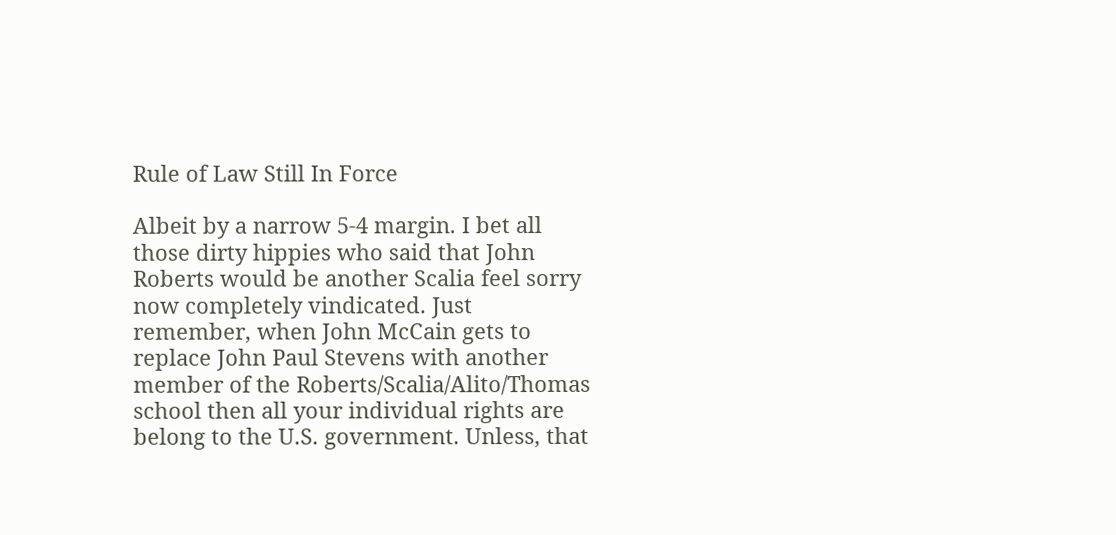Rule of Law Still In Force

Albeit by a narrow 5-4 margin. I bet all those dirty hippies who said that John Roberts would be another Scalia feel sorry now completely vindicated. Just remember, when John McCain gets to replace John Paul Stevens with another member of the Roberts/Scalia/Alito/Thomas school then all your individual rights are belong to the U.S. government. Unless, that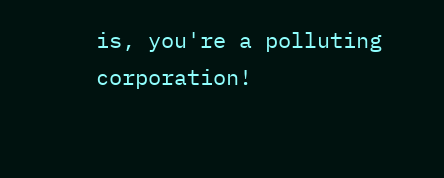is, you're a polluting corporation!